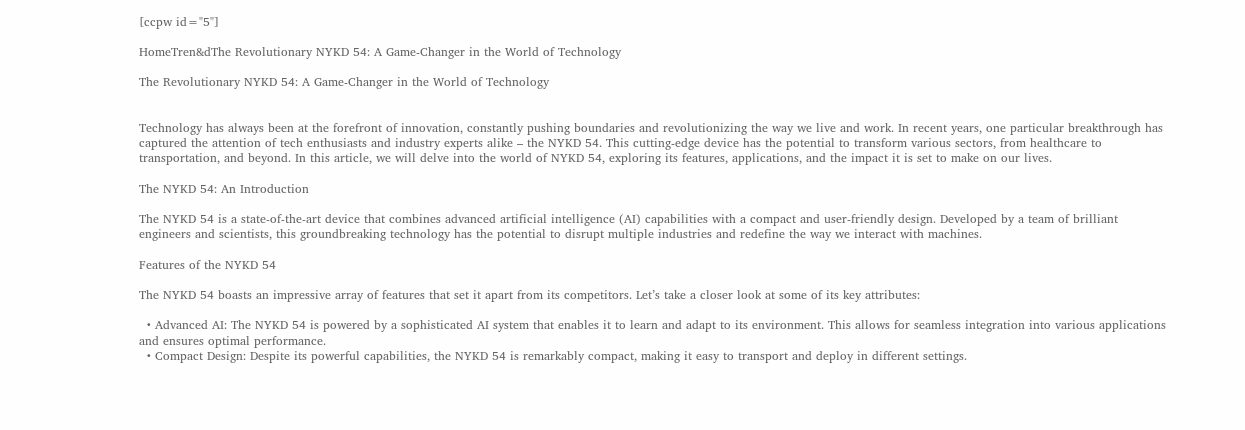[ccpw id="5"]

HomeTren&dThe Revolutionary NYKD 54: A Game-Changer in the World of Technology

The Revolutionary NYKD 54: A Game-Changer in the World of Technology


Technology has always been at the forefront of innovation, constantly pushing boundaries and revolutionizing the way we live and work. In recent years, one particular breakthrough has captured the attention of tech enthusiasts and industry experts alike – the NYKD 54. This cutting-edge device has the potential to transform various sectors, from healthcare to transportation, and beyond. In this article, we will delve into the world of NYKD 54, exploring its features, applications, and the impact it is set to make on our lives.

The NYKD 54: An Introduction

The NYKD 54 is a state-of-the-art device that combines advanced artificial intelligence (AI) capabilities with a compact and user-friendly design. Developed by a team of brilliant engineers and scientists, this groundbreaking technology has the potential to disrupt multiple industries and redefine the way we interact with machines.

Features of the NYKD 54

The NYKD 54 boasts an impressive array of features that set it apart from its competitors. Let’s take a closer look at some of its key attributes:

  • Advanced AI: The NYKD 54 is powered by a sophisticated AI system that enables it to learn and adapt to its environment. This allows for seamless integration into various applications and ensures optimal performance.
  • Compact Design: Despite its powerful capabilities, the NYKD 54 is remarkably compact, making it easy to transport and deploy in different settings.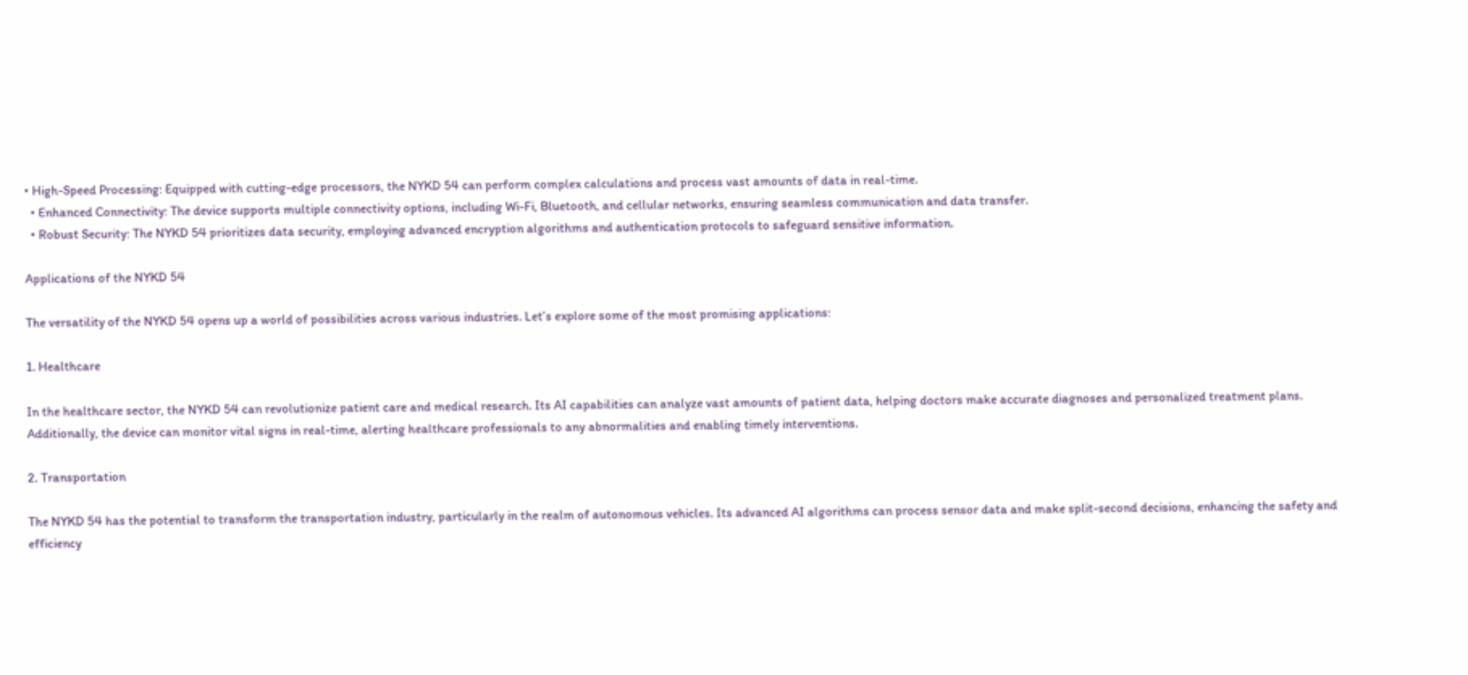• High-Speed Processing: Equipped with cutting-edge processors, the NYKD 54 can perform complex calculations and process vast amounts of data in real-time.
  • Enhanced Connectivity: The device supports multiple connectivity options, including Wi-Fi, Bluetooth, and cellular networks, ensuring seamless communication and data transfer.
  • Robust Security: The NYKD 54 prioritizes data security, employing advanced encryption algorithms and authentication protocols to safeguard sensitive information.

Applications of the NYKD 54

The versatility of the NYKD 54 opens up a world of possibilities across various industries. Let’s explore some of the most promising applications:

1. Healthcare

In the healthcare sector, the NYKD 54 can revolutionize patient care and medical research. Its AI capabilities can analyze vast amounts of patient data, helping doctors make accurate diagnoses and personalized treatment plans. Additionally, the device can monitor vital signs in real-time, alerting healthcare professionals to any abnormalities and enabling timely interventions.

2. Transportation

The NYKD 54 has the potential to transform the transportation industry, particularly in the realm of autonomous vehicles. Its advanced AI algorithms can process sensor data and make split-second decisions, enhancing the safety and efficiency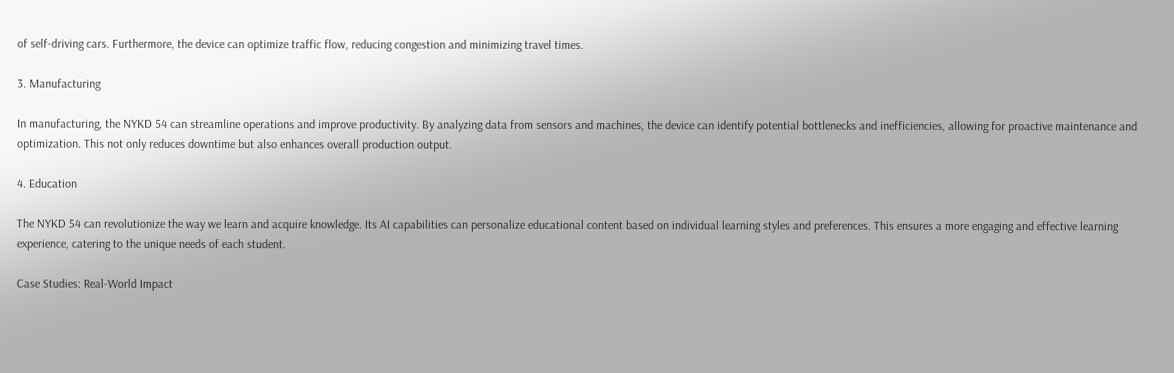of self-driving cars. Furthermore, the device can optimize traffic flow, reducing congestion and minimizing travel times.

3. Manufacturing

In manufacturing, the NYKD 54 can streamline operations and improve productivity. By analyzing data from sensors and machines, the device can identify potential bottlenecks and inefficiencies, allowing for proactive maintenance and optimization. This not only reduces downtime but also enhances overall production output.

4. Education

The NYKD 54 can revolutionize the way we learn and acquire knowledge. Its AI capabilities can personalize educational content based on individual learning styles and preferences. This ensures a more engaging and effective learning experience, catering to the unique needs of each student.

Case Studies: Real-World Impact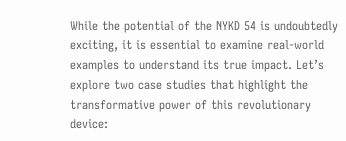While the potential of the NYKD 54 is undoubtedly exciting, it is essential to examine real-world examples to understand its true impact. Let’s explore two case studies that highlight the transformative power of this revolutionary device: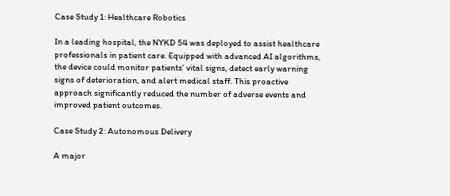Case Study 1: Healthcare Robotics

In a leading hospital, the NYKD 54 was deployed to assist healthcare professionals in patient care. Equipped with advanced AI algorithms, the device could monitor patients’ vital signs, detect early warning signs of deterioration, and alert medical staff. This proactive approach significantly reduced the number of adverse events and improved patient outcomes.

Case Study 2: Autonomous Delivery

A major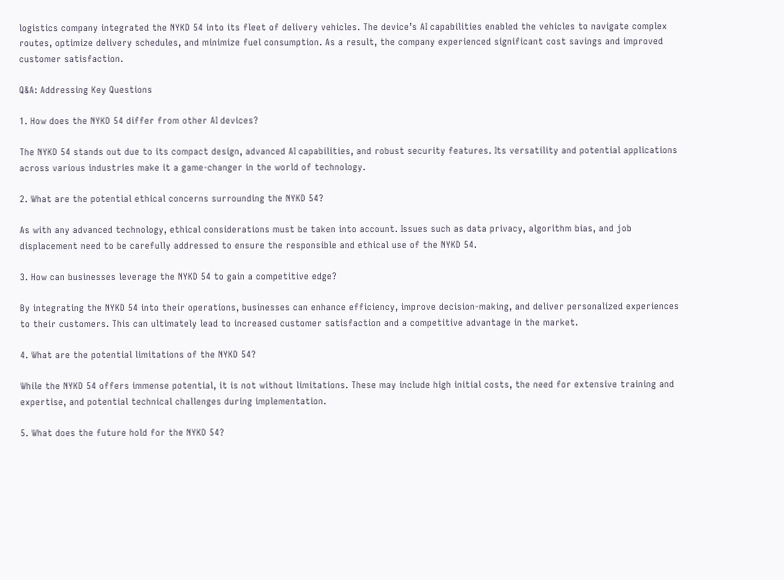logistics company integrated the NYKD 54 into its fleet of delivery vehicles. The device’s AI capabilities enabled the vehicles to navigate complex routes, optimize delivery schedules, and minimize fuel consumption. As a result, the company experienced significant cost savings and improved customer satisfaction.

Q&A: Addressing Key Questions

1. How does the NYKD 54 differ from other AI devices?

The NYKD 54 stands out due to its compact design, advanced AI capabilities, and robust security features. Its versatility and potential applications across various industries make it a game-changer in the world of technology.

2. What are the potential ethical concerns surrounding the NYKD 54?

As with any advanced technology, ethical considerations must be taken into account. Issues such as data privacy, algorithm bias, and job displacement need to be carefully addressed to ensure the responsible and ethical use of the NYKD 54.

3. How can businesses leverage the NYKD 54 to gain a competitive edge?

By integrating the NYKD 54 into their operations, businesses can enhance efficiency, improve decision-making, and deliver personalized experiences to their customers. This can ultimately lead to increased customer satisfaction and a competitive advantage in the market.

4. What are the potential limitations of the NYKD 54?

While the NYKD 54 offers immense potential, it is not without limitations. These may include high initial costs, the need for extensive training and expertise, and potential technical challenges during implementation.

5. What does the future hold for the NYKD 54?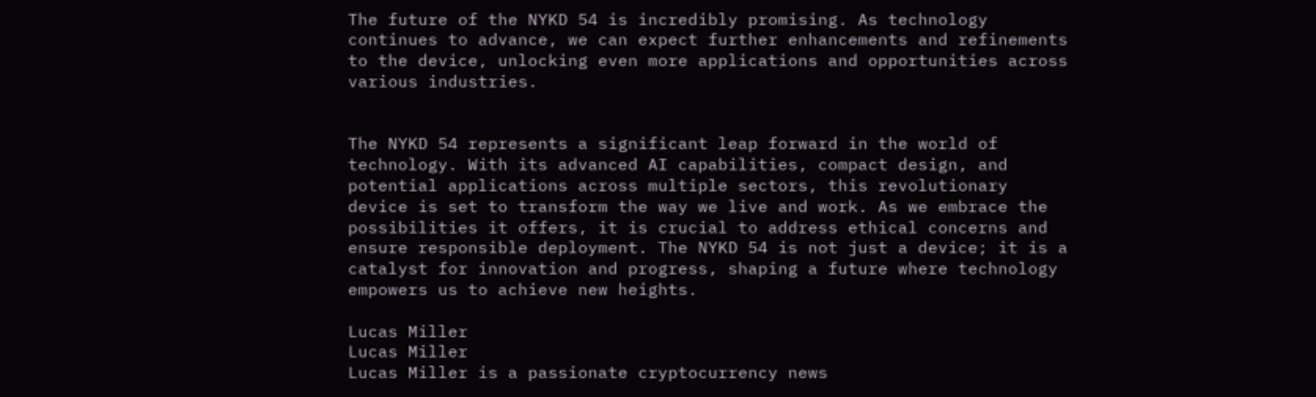The future of the NYKD 54 is incredibly promising. As technology continues to advance, we can expect further enhancements and refinements to the device, unlocking even more applications and opportunities across various industries.


The NYKD 54 represents a significant leap forward in the world of technology. With its advanced AI capabilities, compact design, and potential applications across multiple sectors, this revolutionary device is set to transform the way we live and work. As we embrace the possibilities it offers, it is crucial to address ethical concerns and ensure responsible deployment. The NYKD 54 is not just a device; it is a catalyst for innovation and progress, shaping a future where technology empowers us to achieve new heights.

Lucas Miller
Lucas Miller
Lucas Miller is a passionate cryptocurrency news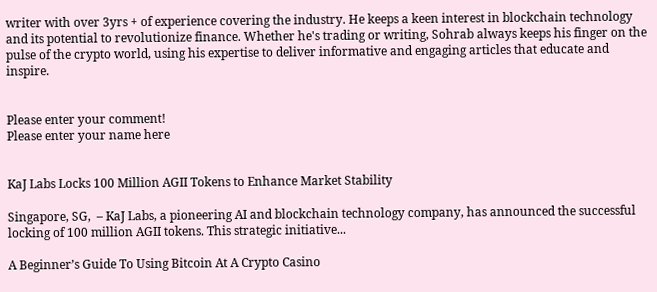writer with over 3yrs + of experience covering the industry. He keeps a keen interest in blockchain technology and its potential to revolutionize finance. Whether he's trading or writing, Sohrab always keeps his finger on the pulse of the crypto world, using his expertise to deliver informative and engaging articles that educate and inspire.


Please enter your comment!
Please enter your name here


KaJ Labs Locks 100 Million AGII Tokens to Enhance Market Stability

Singapore, SG,  – KaJ Labs, a pioneering AI and blockchain technology company, has announced the successful locking of 100 million AGII tokens. This strategic initiative...

A Beginner’s Guide To Using Bitcoin At A Crypto Casino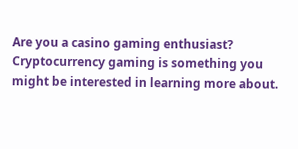Are you a casino gaming enthusiast? Cryptocurrency gaming is something you might be interested in learning more about.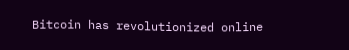Bitcoin has revolutionized online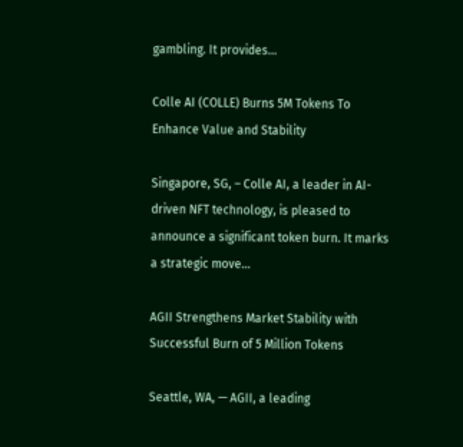gambling. It provides...

Colle AI (COLLE) Burns 5M Tokens To Enhance Value and Stability

Singapore, SG, – Colle AI, a leader in AI-driven NFT technology, is pleased to announce a significant token burn. It marks a strategic move...

AGII Strengthens Market Stability with Successful Burn of 5 Million Tokens

Seattle, WA, — AGII, a leading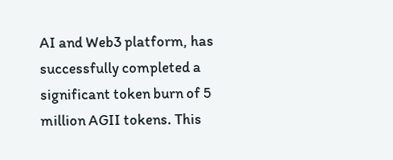AI and Web3 platform, has successfully completed a significant token burn of 5 million AGII tokens. This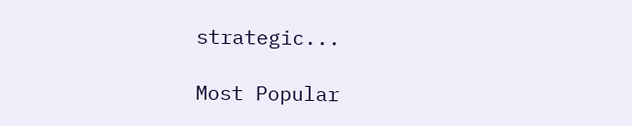strategic...

Most Popular